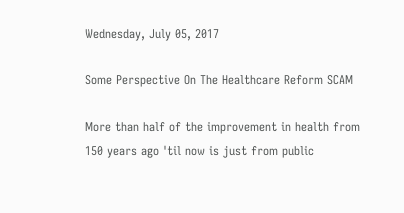Wednesday, July 05, 2017

Some Perspective On The Healthcare Reform SCAM

More than half of the improvement in health from 150 years ago 'til now is just from public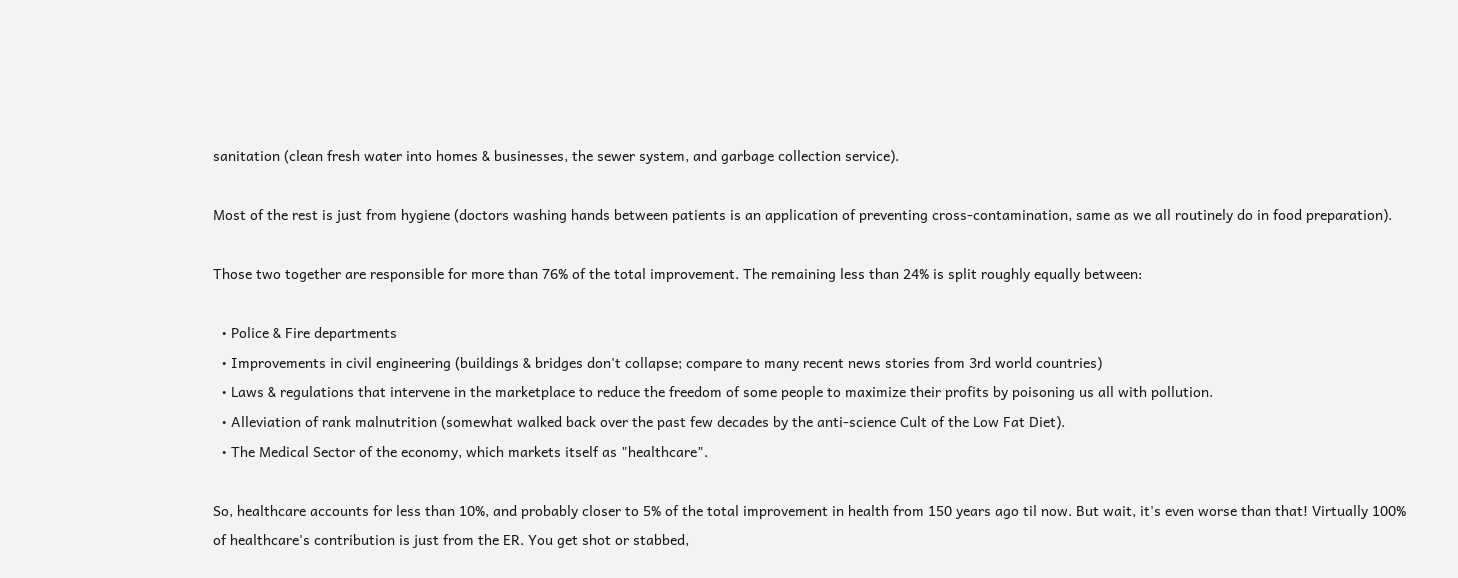sanitation (clean fresh water into homes & businesses, the sewer system, and garbage collection service).

Most of the rest is just from hygiene (doctors washing hands between patients is an application of preventing cross-contamination, same as we all routinely do in food preparation).

Those two together are responsible for more than 76% of the total improvement. The remaining less than 24% is split roughly equally between:

  • Police & Fire departments
  • Improvements in civil engineering (buildings & bridges don't collapse; compare to many recent news stories from 3rd world countries)
  • Laws & regulations that intervene in the marketplace to reduce the freedom of some people to maximize their profits by poisoning us all with pollution.
  • Alleviation of rank malnutrition (somewhat walked back over the past few decades by the anti-science Cult of the Low Fat Diet).
  • The Medical Sector of the economy, which markets itself as "healthcare".

So, healthcare accounts for less than 10%, and probably closer to 5% of the total improvement in health from 150 years ago til now. But wait, it's even worse than that! Virtually 100% of healthcare's contribution is just from the ER. You get shot or stabbed,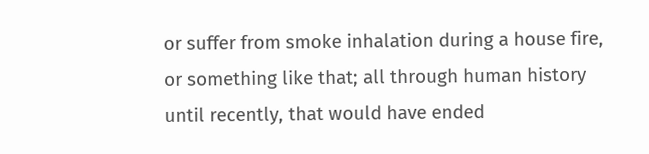or suffer from smoke inhalation during a house fire, or something like that; all through human history until recently, that would have ended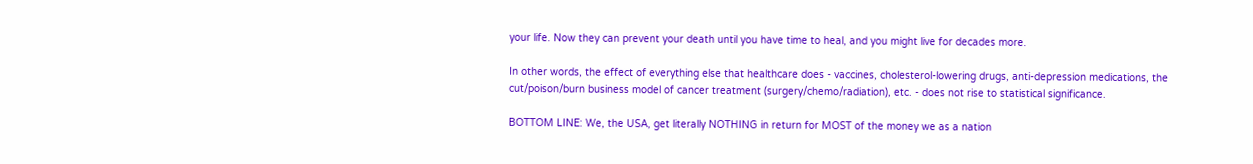your life. Now they can prevent your death until you have time to heal, and you might live for decades more.

In other words, the effect of everything else that healthcare does - vaccines, cholesterol-lowering drugs, anti-depression medications, the cut/poison/burn business model of cancer treatment (surgery/chemo/radiation), etc. - does not rise to statistical significance.

BOTTOM LINE: We, the USA, get literally NOTHING in return for MOST of the money we as a nation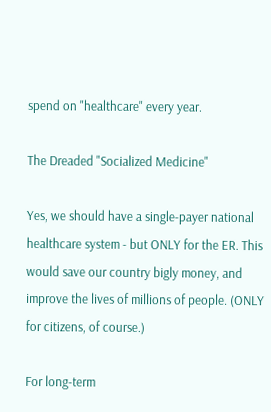spend on "healthcare" every year.

The Dreaded "Socialized Medicine"

Yes, we should have a single-payer national healthcare system - but ONLY for the ER. This would save our country bigly money, and improve the lives of millions of people. (ONLY for citizens, of course.)

For long-term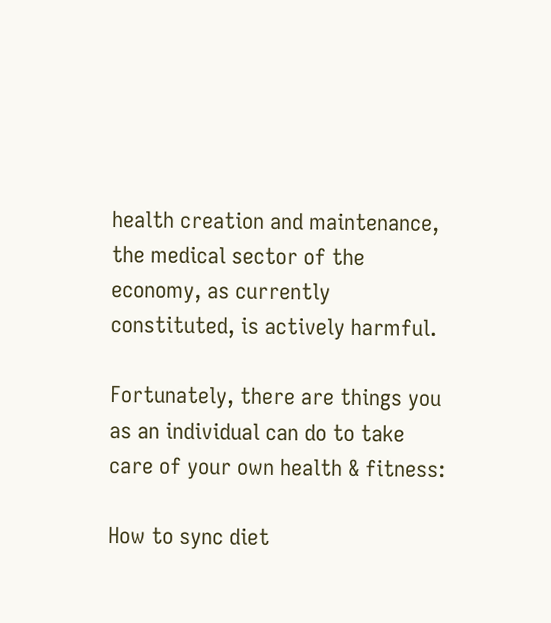health creation and maintenance, the medical sector of the economy, as currently constituted, is actively harmful.

Fortunately, there are things you as an individual can do to take care of your own health & fitness:

How to sync diet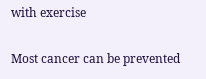with exercise

Most cancer can be prevented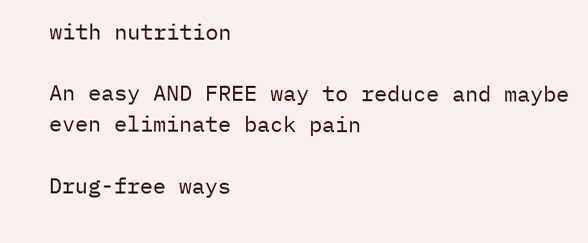with nutrition

An easy AND FREE way to reduce and maybe even eliminate back pain

Drug-free ways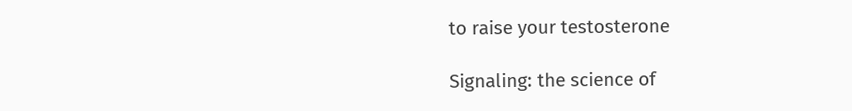to raise your testosterone

Signaling: the science of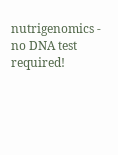nutrigenomics - no DNA test required!